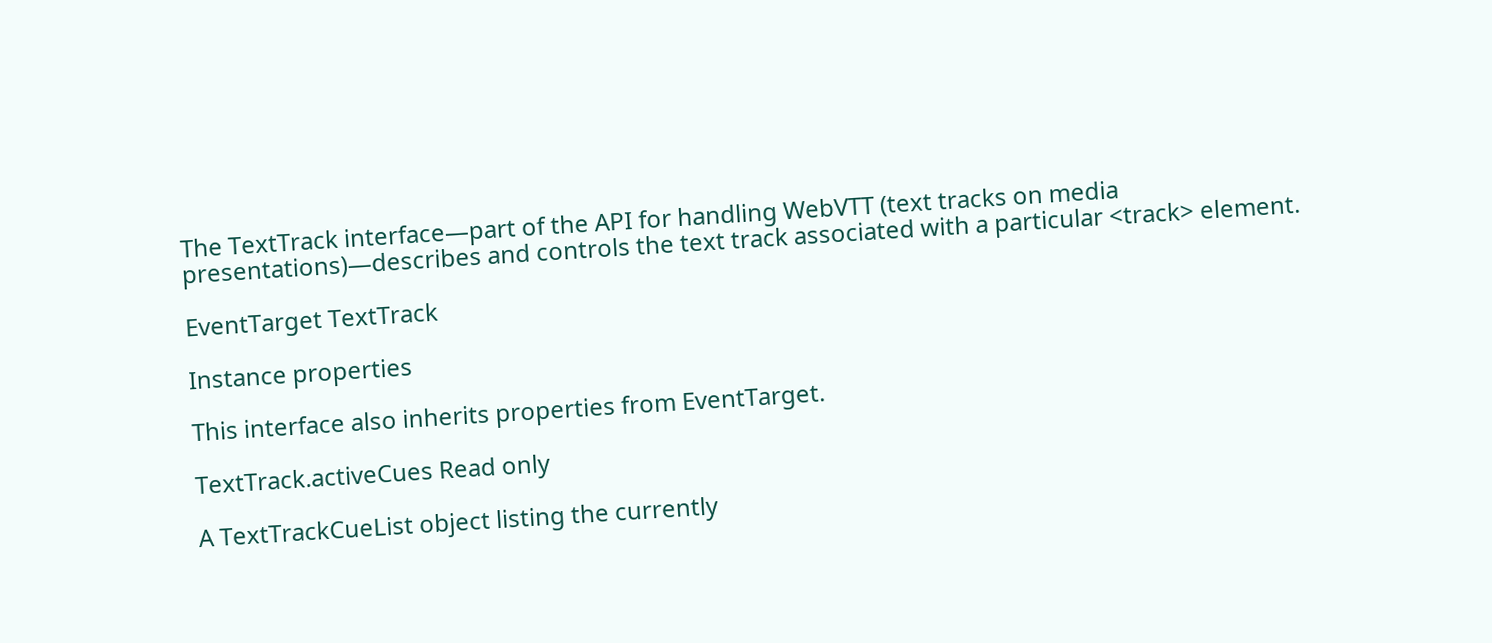The TextTrack interface—part of the API for handling WebVTT (text tracks on media presentations)—describes and controls the text track associated with a particular <track> element.

EventTarget TextTrack

Instance properties

This interface also inherits properties from EventTarget.

TextTrack.activeCues Read only

A TextTrackCueList object listing the currently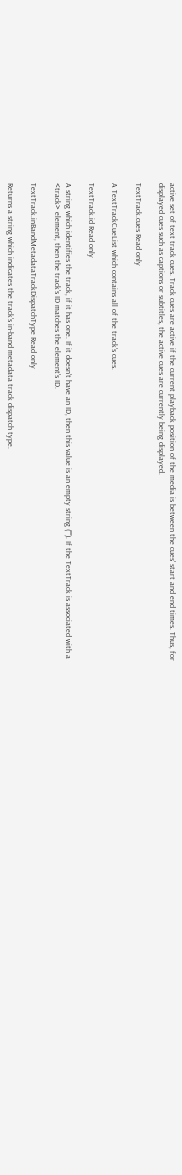active set of text track cues. Track cues are active if the current playback position of the media is between the cues' start and end times. Thus, for displayed cues such as captions or subtitles, the active cues are currently being displayed.

TextTrack.cues Read only

A TextTrackCueList which contains all of the track's cues.

TextTrack.id Read only

A string which identifies the track, if it has one. If it doesn't have an ID, then this value is an empty string (""). If the TextTrack is associated with a <track> element, then the track's ID matches the element's ID.

TextTrack.inBandMetadataTrackDispatchType Read only

Returns a string which indicates the track's in-band metadata track dispatch type.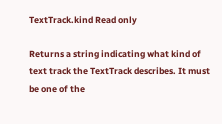TextTrack.kind Read only

Returns a string indicating what kind of text track the TextTrack describes. It must be one of the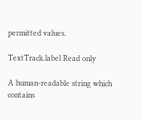permitted values.

TextTrack.label Read only

A human-readable string which contains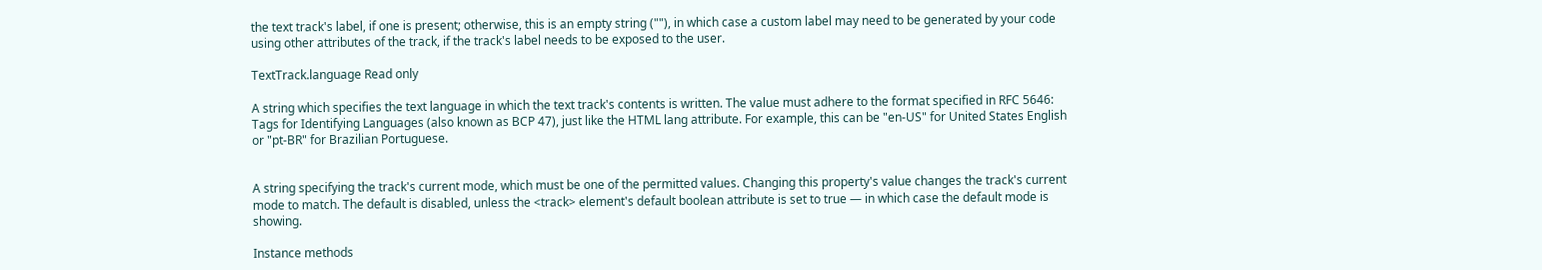the text track's label, if one is present; otherwise, this is an empty string (""), in which case a custom label may need to be generated by your code using other attributes of the track, if the track's label needs to be exposed to the user.

TextTrack.language Read only

A string which specifies the text language in which the text track's contents is written. The value must adhere to the format specified in RFC 5646: Tags for Identifying Languages (also known as BCP 47), just like the HTML lang attribute. For example, this can be "en-US" for United States English or "pt-BR" for Brazilian Portuguese.


A string specifying the track's current mode, which must be one of the permitted values. Changing this property's value changes the track's current mode to match. The default is disabled, unless the <track> element's default boolean attribute is set to true — in which case the default mode is showing.

Instance methods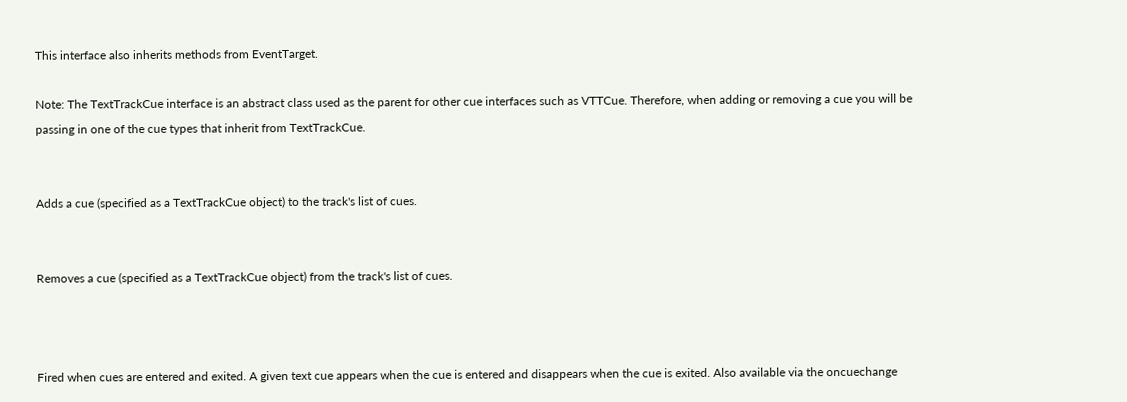This interface also inherits methods from EventTarget.

Note: The TextTrackCue interface is an abstract class used as the parent for other cue interfaces such as VTTCue. Therefore, when adding or removing a cue you will be passing in one of the cue types that inherit from TextTrackCue.


Adds a cue (specified as a TextTrackCue object) to the track's list of cues.


Removes a cue (specified as a TextTrackCue object) from the track's list of cues.



Fired when cues are entered and exited. A given text cue appears when the cue is entered and disappears when the cue is exited. Also available via the oncuechange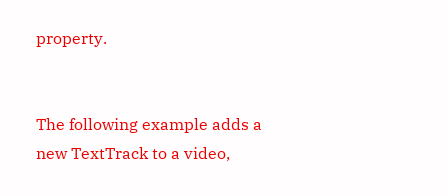property.


The following example adds a new TextTrack to a video,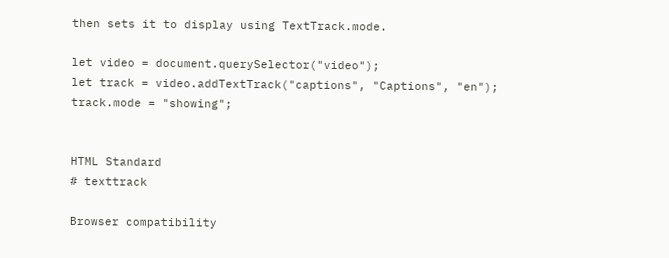then sets it to display using TextTrack.mode.

let video = document.querySelector("video");
let track = video.addTextTrack("captions", "Captions", "en");
track.mode = "showing";


HTML Standard
# texttrack

Browser compatibility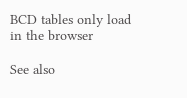BCD tables only load in the browser

See also